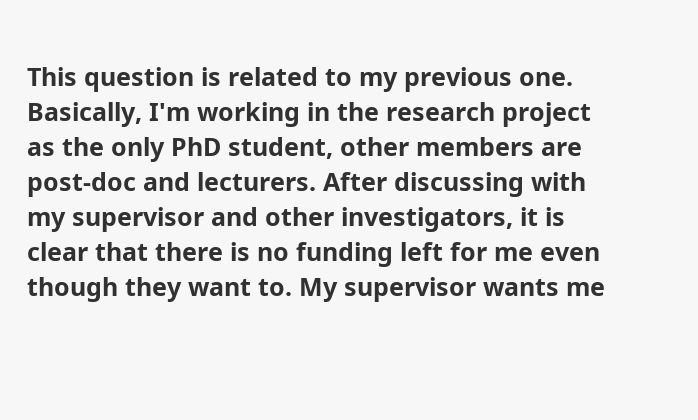This question is related to my previous one. Basically, I'm working in the research project as the only PhD student, other members are post-doc and lecturers. After discussing with my supervisor and other investigators, it is clear that there is no funding left for me even though they want to. My supervisor wants me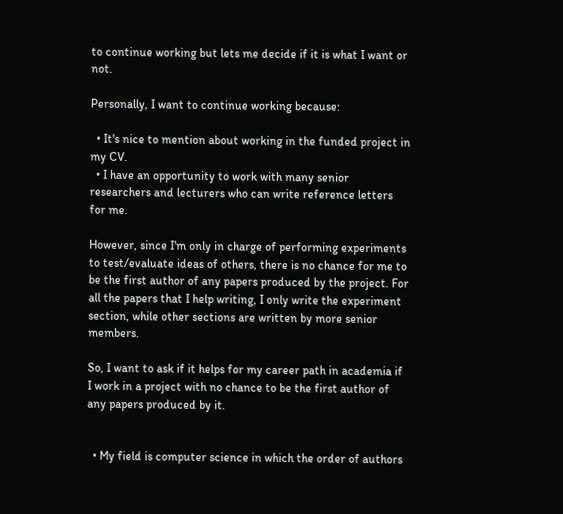to continue working but lets me decide if it is what I want or not.

Personally, I want to continue working because:

  • It's nice to mention about working in the funded project in my CV.
  • I have an opportunity to work with many senior researchers and lecturers who can write reference letters for me.

However, since I'm only in charge of performing experiments to test/evaluate ideas of others, there is no chance for me to be the first author of any papers produced by the project. For all the papers that I help writing, I only write the experiment section, while other sections are written by more senior members.

So, I want to ask if it helps for my career path in academia if I work in a project with no chance to be the first author of any papers produced by it.


  • My field is computer science in which the order of authors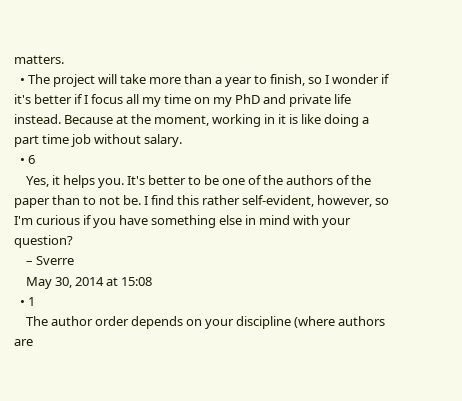matters.
  • The project will take more than a year to finish, so I wonder if it's better if I focus all my time on my PhD and private life instead. Because at the moment, working in it is like doing a part time job without salary.
  • 6
    Yes, it helps you. It's better to be one of the authors of the paper than to not be. I find this rather self-evident, however, so I'm curious if you have something else in mind with your question?
    – Sverre
    May 30, 2014 at 15:08
  • 1
    The author order depends on your discipline (where authors are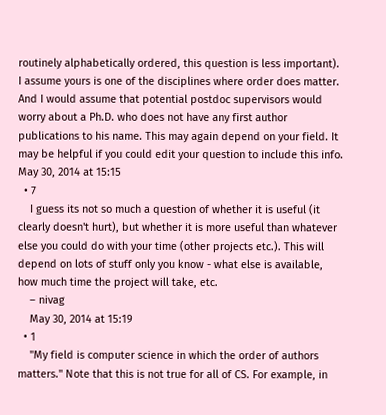routinely alphabetically ordered, this question is less important). I assume yours is one of the disciplines where order does matter. And I would assume that potential postdoc supervisors would worry about a Ph.D. who does not have any first author publications to his name. This may again depend on your field. It may be helpful if you could edit your question to include this info. May 30, 2014 at 15:15
  • 7
    I guess its not so much a question of whether it is useful (it clearly doesn't hurt), but whether it is more useful than whatever else you could do with your time (other projects etc.). This will depend on lots of stuff only you know - what else is available, how much time the project will take, etc.
    – nivag
    May 30, 2014 at 15:19
  • 1
    "My field is computer science in which the order of authors matters." Note that this is not true for all of CS. For example, in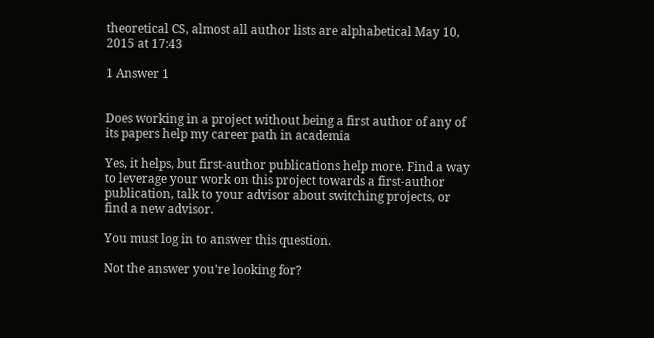theoretical CS, almost all author lists are alphabetical May 10, 2015 at 17:43

1 Answer 1


Does working in a project without being a first author of any of its papers help my career path in academia

Yes, it helps, but first-author publications help more. Find a way to leverage your work on this project towards a first-author publication, talk to your advisor about switching projects, or find a new advisor.

You must log in to answer this question.

Not the answer you're looking for?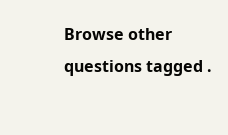Browse other questions tagged .